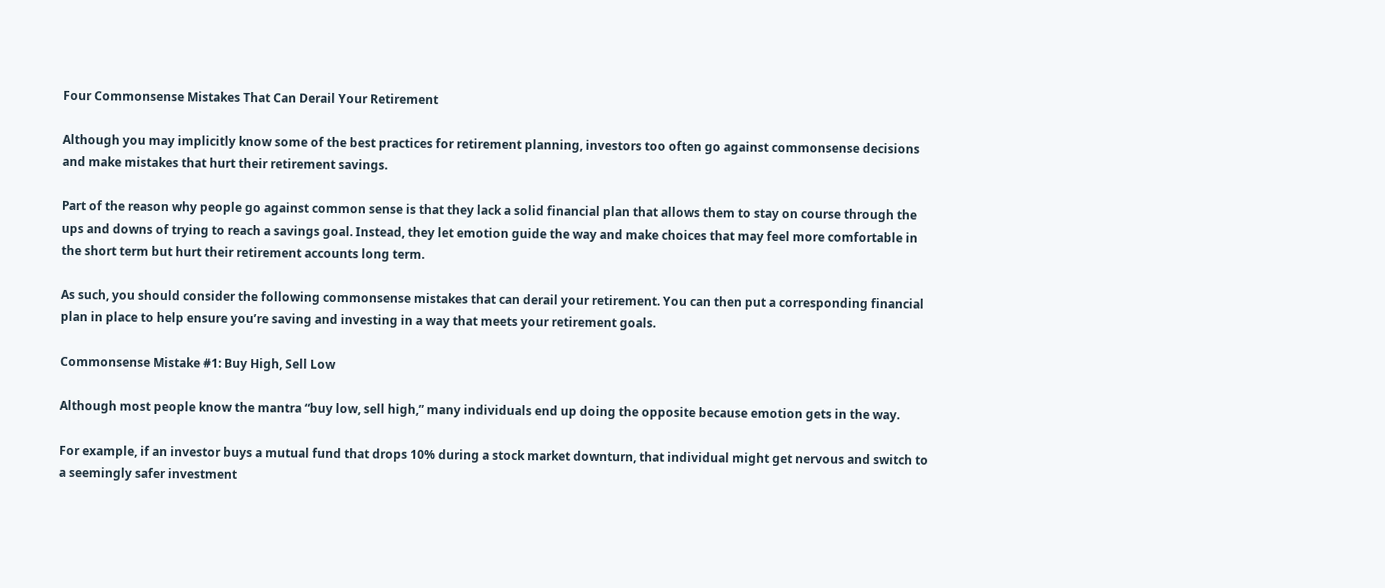Four Commonsense Mistakes That Can Derail Your Retirement

Although you may implicitly know some of the best practices for retirement planning, investors too often go against commonsense decisions and make mistakes that hurt their retirement savings.

Part of the reason why people go against common sense is that they lack a solid financial plan that allows them to stay on course through the ups and downs of trying to reach a savings goal. Instead, they let emotion guide the way and make choices that may feel more comfortable in the short term but hurt their retirement accounts long term.

As such, you should consider the following commonsense mistakes that can derail your retirement. You can then put a corresponding financial plan in place to help ensure you’re saving and investing in a way that meets your retirement goals.

Commonsense Mistake #1: Buy High, Sell Low

Although most people know the mantra “buy low, sell high,” many individuals end up doing the opposite because emotion gets in the way.

For example, if an investor buys a mutual fund that drops 10% during a stock market downturn, that individual might get nervous and switch to a seemingly safer investment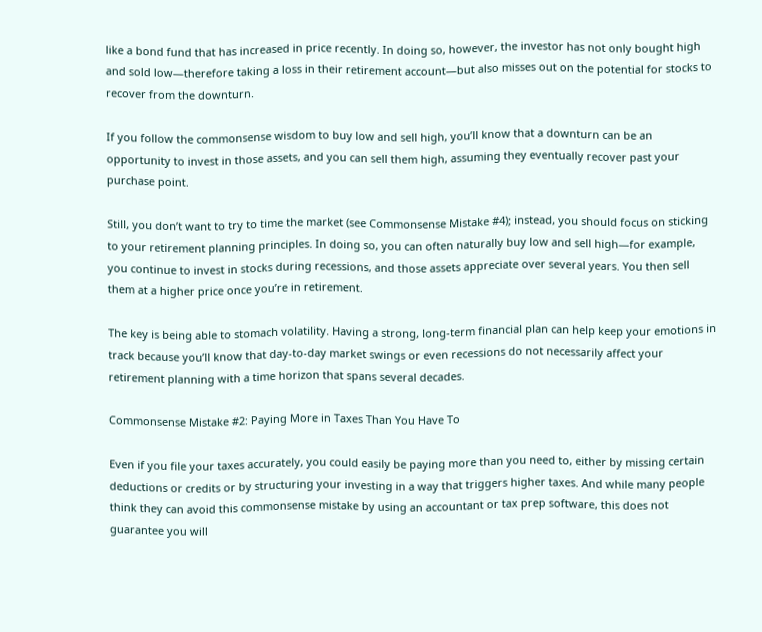like a bond fund that has increased in price recently. In doing so, however, the investor has not only bought high and sold low—therefore taking a loss in their retirement account—but also misses out on the potential for stocks to recover from the downturn.

If you follow the commonsense wisdom to buy low and sell high, you’ll know that a downturn can be an opportunity to invest in those assets, and you can sell them high, assuming they eventually recover past your purchase point.

Still, you don’t want to try to time the market (see Commonsense Mistake #4); instead, you should focus on sticking to your retirement planning principles. In doing so, you can often naturally buy low and sell high—for example, you continue to invest in stocks during recessions, and those assets appreciate over several years. You then sell them at a higher price once you’re in retirement.

The key is being able to stomach volatility. Having a strong, long-term financial plan can help keep your emotions in track because you’ll know that day-to-day market swings or even recessions do not necessarily affect your retirement planning with a time horizon that spans several decades.

Commonsense Mistake #2: Paying More in Taxes Than You Have To

Even if you file your taxes accurately, you could easily be paying more than you need to, either by missing certain deductions or credits or by structuring your investing in a way that triggers higher taxes. And while many people think they can avoid this commonsense mistake by using an accountant or tax prep software, this does not guarantee you will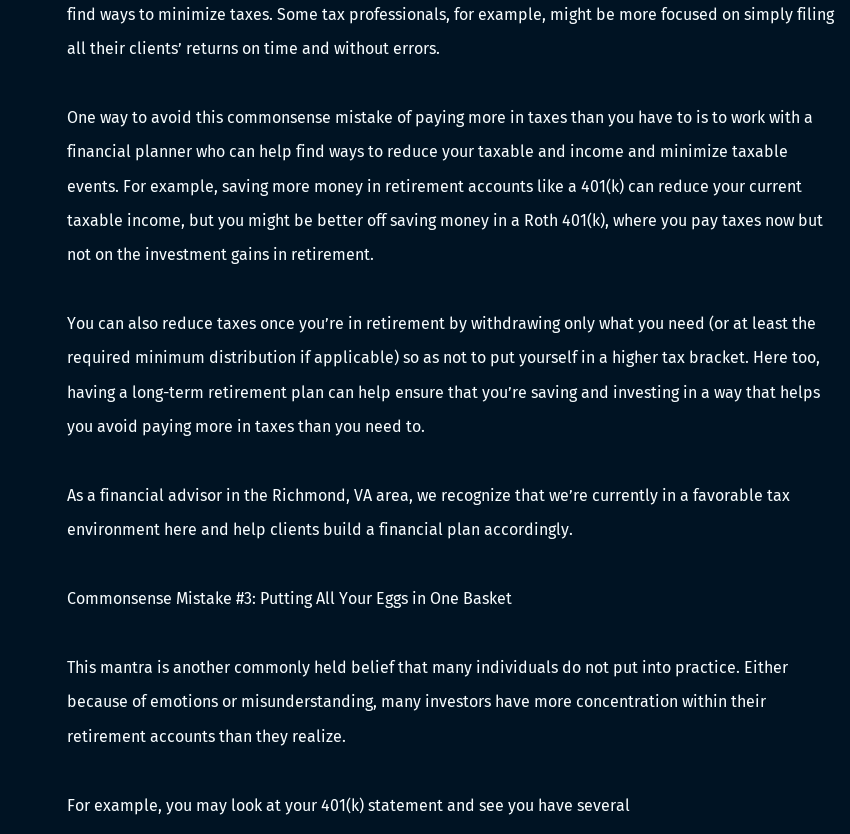find ways to minimize taxes. Some tax professionals, for example, might be more focused on simply filing all their clients’ returns on time and without errors.

One way to avoid this commonsense mistake of paying more in taxes than you have to is to work with a financial planner who can help find ways to reduce your taxable and income and minimize taxable events. For example, saving more money in retirement accounts like a 401(k) can reduce your current taxable income, but you might be better off saving money in a Roth 401(k), where you pay taxes now but not on the investment gains in retirement.

You can also reduce taxes once you’re in retirement by withdrawing only what you need (or at least the required minimum distribution if applicable) so as not to put yourself in a higher tax bracket. Here too, having a long-term retirement plan can help ensure that you’re saving and investing in a way that helps you avoid paying more in taxes than you need to.

As a financial advisor in the Richmond, VA area, we recognize that we’re currently in a favorable tax environment here and help clients build a financial plan accordingly.

Commonsense Mistake #3: Putting All Your Eggs in One Basket

This mantra is another commonly held belief that many individuals do not put into practice. Either because of emotions or misunderstanding, many investors have more concentration within their retirement accounts than they realize.

For example, you may look at your 401(k) statement and see you have several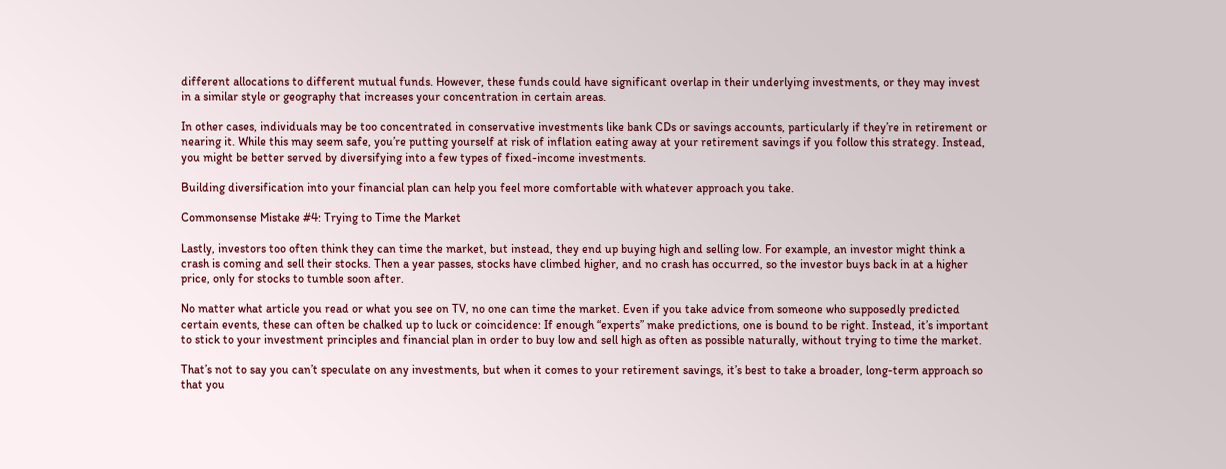different allocations to different mutual funds. However, these funds could have significant overlap in their underlying investments, or they may invest in a similar style or geography that increases your concentration in certain areas.

In other cases, individuals may be too concentrated in conservative investments like bank CDs or savings accounts, particularly if they’re in retirement or nearing it. While this may seem safe, you’re putting yourself at risk of inflation eating away at your retirement savings if you follow this strategy. Instead, you might be better served by diversifying into a few types of fixed-income investments.

Building diversification into your financial plan can help you feel more comfortable with whatever approach you take.

Commonsense Mistake #4: Trying to Time the Market

Lastly, investors too often think they can time the market, but instead, they end up buying high and selling low. For example, an investor might think a crash is coming and sell their stocks. Then a year passes, stocks have climbed higher, and no crash has occurred, so the investor buys back in at a higher price, only for stocks to tumble soon after.

No matter what article you read or what you see on TV, no one can time the market. Even if you take advice from someone who supposedly predicted certain events, these can often be chalked up to luck or coincidence: If enough “experts” make predictions, one is bound to be right. Instead, it’s important to stick to your investment principles and financial plan in order to buy low and sell high as often as possible naturally, without trying to time the market.

That’s not to say you can’t speculate on any investments, but when it comes to your retirement savings, it’s best to take a broader, long-term approach so that you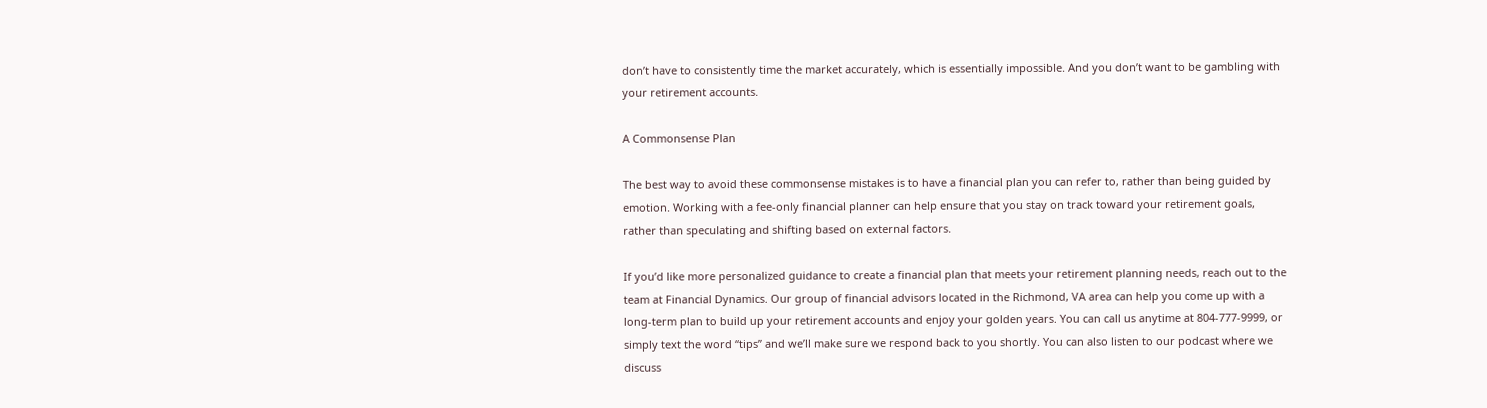don’t have to consistently time the market accurately, which is essentially impossible. And you don’t want to be gambling with your retirement accounts.

A Commonsense Plan

The best way to avoid these commonsense mistakes is to have a financial plan you can refer to, rather than being guided by emotion. Working with a fee-only financial planner can help ensure that you stay on track toward your retirement goals, rather than speculating and shifting based on external factors.

If you’d like more personalized guidance to create a financial plan that meets your retirement planning needs, reach out to the team at Financial Dynamics. Our group of financial advisors located in the Richmond, VA area can help you come up with a long-term plan to build up your retirement accounts and enjoy your golden years. You can call us anytime at 804-777-9999, or simply text the word “tips” and we’ll make sure we respond back to you shortly. You can also listen to our podcast where we discuss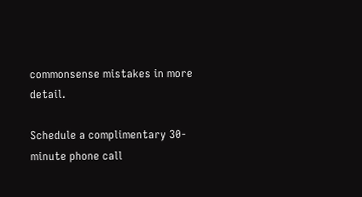commonsense mistakes in more detail.

Schedule a complimentary 30-minute phone call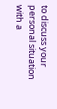to discuss your personal situation with a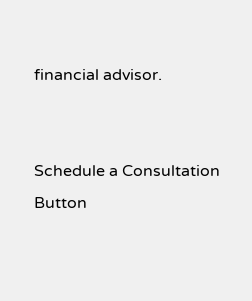financial advisor.


Schedule a Consultation Button